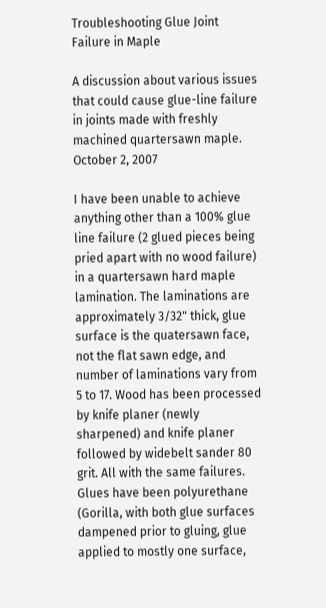Troubleshooting Glue Joint Failure in Maple

A discussion about various issues that could cause glue-line failure in joints made with freshly machined quartersawn maple. October 2, 2007

I have been unable to achieve anything other than a 100% glue line failure (2 glued pieces being pried apart with no wood failure) in a quartersawn hard maple lamination. The laminations are approximately 3/32" thick, glue surface is the quatersawn face, not the flat sawn edge, and number of laminations vary from 5 to 17. Wood has been processed by knife planer (newly sharpened) and knife planer followed by widebelt sander 80 grit. All with the same failures. Glues have been polyurethane (Gorilla, with both glue surfaces dampened prior to gluing, glue applied to mostly one surface,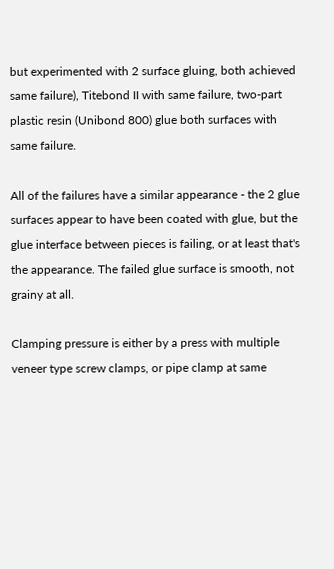but experimented with 2 surface gluing, both achieved same failure), Titebond II with same failure, two-part plastic resin (Unibond 800) glue both surfaces with same failure.

All of the failures have a similar appearance - the 2 glue surfaces appear to have been coated with glue, but the glue interface between pieces is failing, or at least that's the appearance. The failed glue surface is smooth, not grainy at all.

Clamping pressure is either by a press with multiple veneer type screw clamps, or pipe clamp at same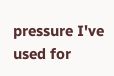pressure I've used for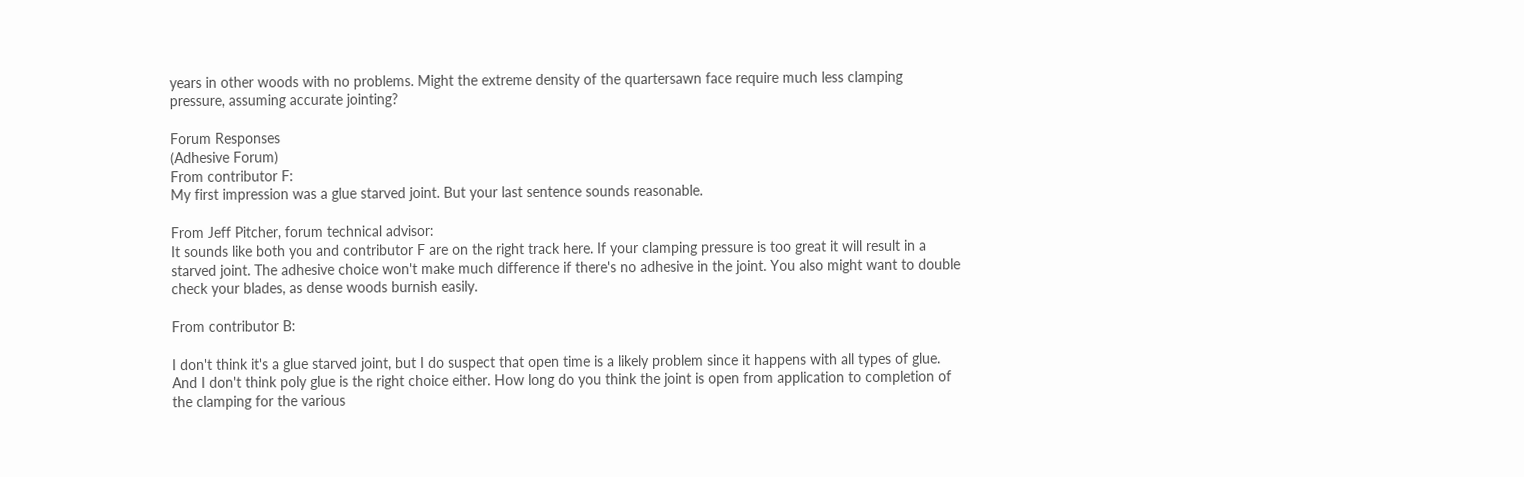years in other woods with no problems. Might the extreme density of the quartersawn face require much less clamping pressure, assuming accurate jointing?

Forum Responses
(Adhesive Forum)
From contributor F:
My first impression was a glue starved joint. But your last sentence sounds reasonable.

From Jeff Pitcher, forum technical advisor:
It sounds like both you and contributor F are on the right track here. If your clamping pressure is too great it will result in a starved joint. The adhesive choice won't make much difference if there's no adhesive in the joint. You also might want to double check your blades, as dense woods burnish easily.

From contributor B:

I don't think it's a glue starved joint, but I do suspect that open time is a likely problem since it happens with all types of glue. And I don't think poly glue is the right choice either. How long do you think the joint is open from application to completion of the clamping for the various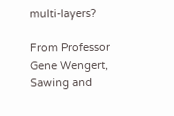multi-layers?

From Professor Gene Wengert, Sawing and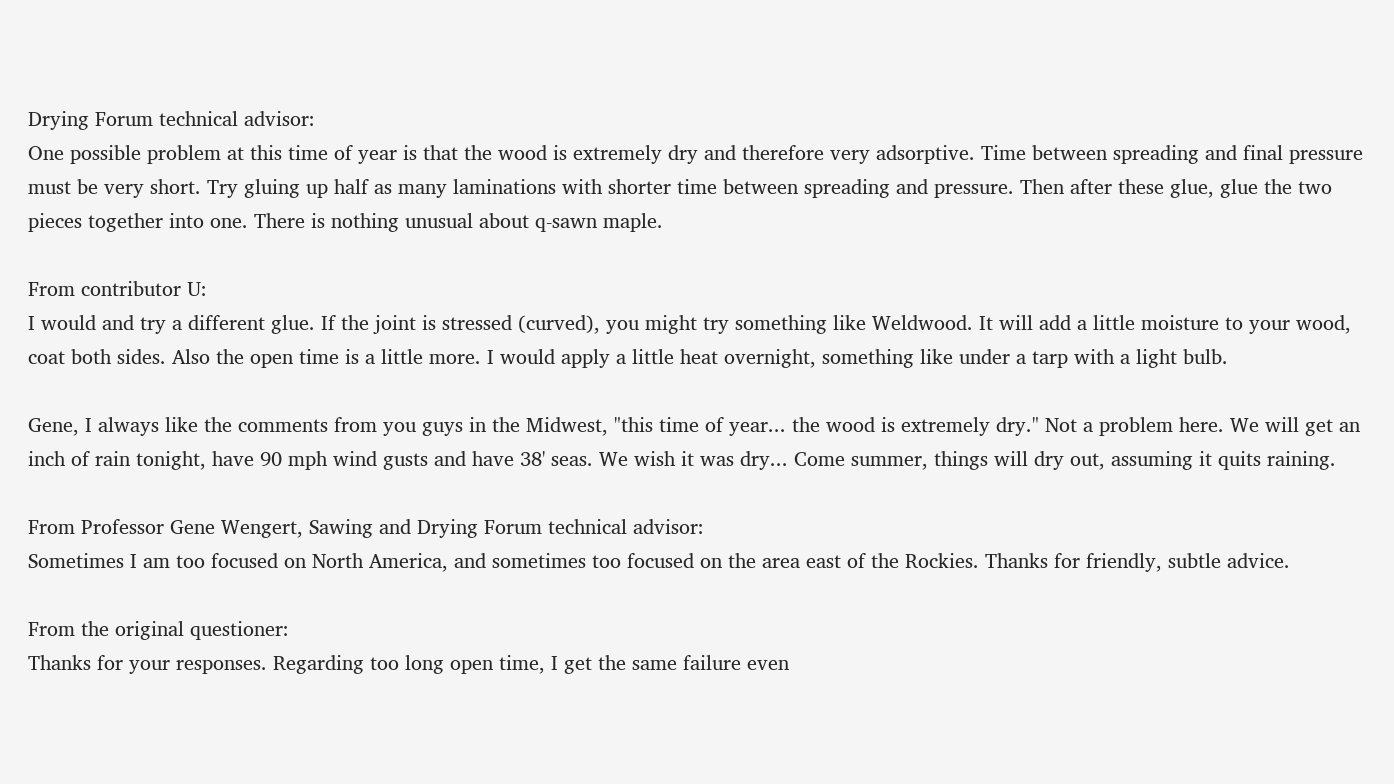Drying Forum technical advisor:
One possible problem at this time of year is that the wood is extremely dry and therefore very adsorptive. Time between spreading and final pressure must be very short. Try gluing up half as many laminations with shorter time between spreading and pressure. Then after these glue, glue the two pieces together into one. There is nothing unusual about q-sawn maple.

From contributor U:
I would and try a different glue. If the joint is stressed (curved), you might try something like Weldwood. It will add a little moisture to your wood, coat both sides. Also the open time is a little more. I would apply a little heat overnight, something like under a tarp with a light bulb.

Gene, I always like the comments from you guys in the Midwest, "this time of year... the wood is extremely dry." Not a problem here. We will get an inch of rain tonight, have 90 mph wind gusts and have 38' seas. We wish it was dry... Come summer, things will dry out, assuming it quits raining.

From Professor Gene Wengert, Sawing and Drying Forum technical advisor:
Sometimes I am too focused on North America, and sometimes too focused on the area east of the Rockies. Thanks for friendly, subtle advice.

From the original questioner:
Thanks for your responses. Regarding too long open time, I get the same failure even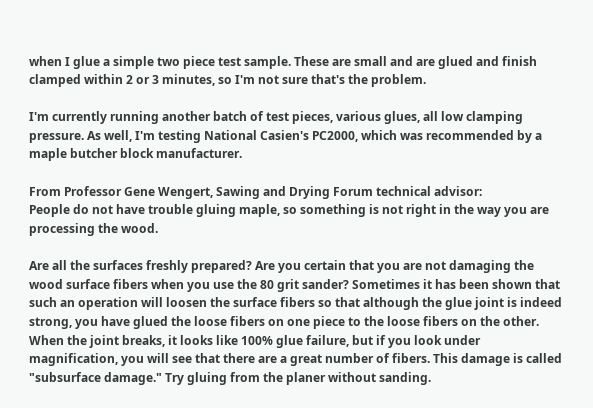when I glue a simple two piece test sample. These are small and are glued and finish clamped within 2 or 3 minutes, so I'm not sure that's the problem.

I'm currently running another batch of test pieces, various glues, all low clamping pressure. As well, I'm testing National Casien's PC2000, which was recommended by a maple butcher block manufacturer.

From Professor Gene Wengert, Sawing and Drying Forum technical advisor:
People do not have trouble gluing maple, so something is not right in the way you are processing the wood.

Are all the surfaces freshly prepared? Are you certain that you are not damaging the wood surface fibers when you use the 80 grit sander? Sometimes it has been shown that such an operation will loosen the surface fibers so that although the glue joint is indeed strong, you have glued the loose fibers on one piece to the loose fibers on the other. When the joint breaks, it looks like 100% glue failure, but if you look under magnification, you will see that there are a great number of fibers. This damage is called "subsurface damage." Try gluing from the planer without sanding.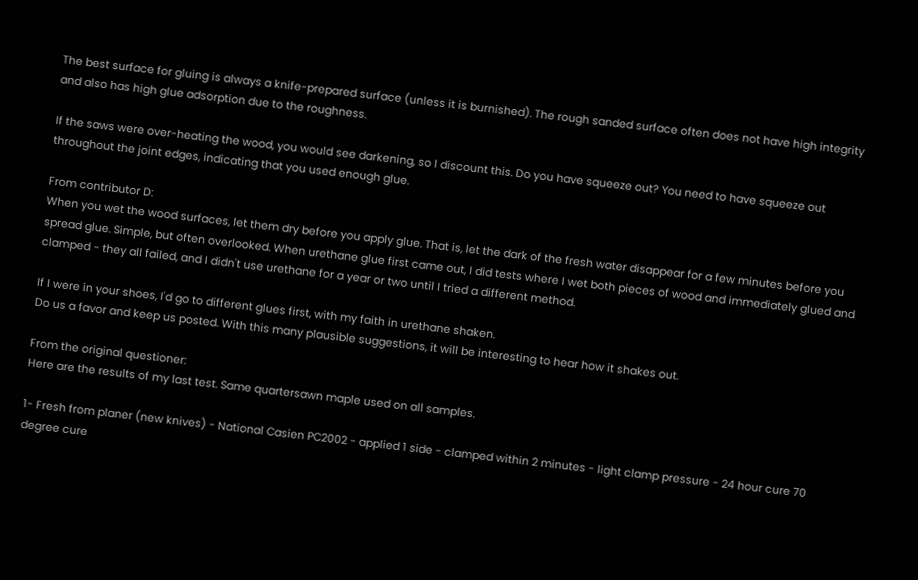The best surface for gluing is always a knife-prepared surface (unless it is burnished). The rough sanded surface often does not have high integrity and also has high glue adsorption due to the roughness.

If the saws were over-heating the wood, you would see darkening, so I discount this. Do you have squeeze out? You need to have squeeze out throughout the joint edges, indicating that you used enough glue.

From contributor D:
When you wet the wood surfaces, let them dry before you apply glue. That is, let the dark of the fresh water disappear for a few minutes before you spread glue. Simple, but often overlooked. When urethane glue first came out, I did tests where I wet both pieces of wood and immediately glued and clamped - they all failed, and I didn't use urethane for a year or two until I tried a different method.

If I were in your shoes, I'd go to different glues first, with my faith in urethane shaken.
Do us a favor and keep us posted. With this many plausible suggestions, it will be interesting to hear how it shakes out.

From the original questioner:
Here are the results of my last test. Same quartersawn maple used on all samples.

1- Fresh from planer (new knives) - National Casien PC2002 - applied 1 side - clamped within 2 minutes - light clamp pressure - 24 hour cure 70 degree cure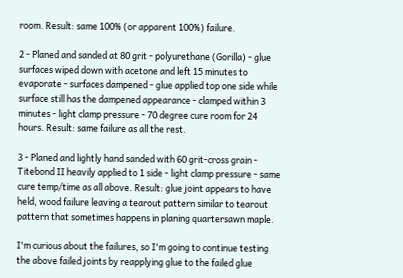room. Result: same 100% (or apparent 100%) failure.

2 - Planed and sanded at 80 grit - polyurethane (Gorilla) - glue surfaces wiped down with acetone and left 15 minutes to evaporate - surfaces dampened - glue applied top one side while surface still has the dampened appearance - clamped within 3 minutes - light clamp pressure - 70 degree cure room for 24 hours. Result: same failure as all the rest.

3 - Planed and lightly hand sanded with 60 grit-cross grain - Titebond II heavily applied to 1 side - light clamp pressure - same cure temp/time as all above. Result: glue joint appears to have held, wood failure leaving a tearout pattern similar to tearout pattern that sometimes happens in planing quartersawn maple.

I'm curious about the failures, so I'm going to continue testing the above failed joints by reapplying glue to the failed glue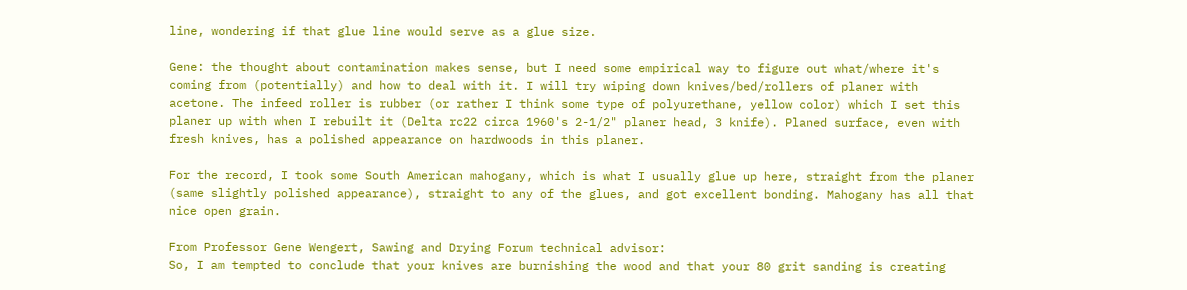line, wondering if that glue line would serve as a glue size.

Gene: the thought about contamination makes sense, but I need some empirical way to figure out what/where it's coming from (potentially) and how to deal with it. I will try wiping down knives/bed/rollers of planer with acetone. The infeed roller is rubber (or rather I think some type of polyurethane, yellow color) which I set this planer up with when I rebuilt it (Delta rc22 circa 1960's 2-1/2" planer head, 3 knife). Planed surface, even with fresh knives, has a polished appearance on hardwoods in this planer.

For the record, I took some South American mahogany, which is what I usually glue up here, straight from the planer (same slightly polished appearance), straight to any of the glues, and got excellent bonding. Mahogany has all that nice open grain.

From Professor Gene Wengert, Sawing and Drying Forum technical advisor:
So, I am tempted to conclude that your knives are burnishing the wood and that your 80 grit sanding is creating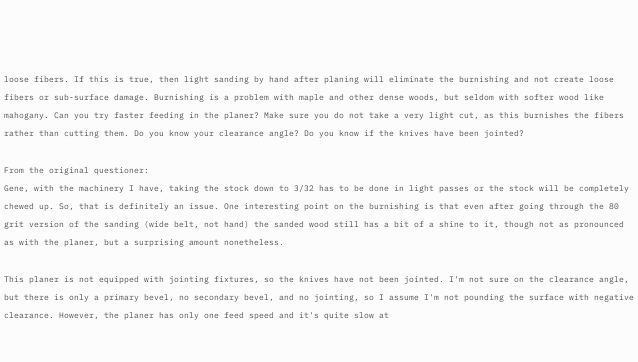loose fibers. If this is true, then light sanding by hand after planing will eliminate the burnishing and not create loose fibers or sub-surface damage. Burnishing is a problem with maple and other dense woods, but seldom with softer wood like mahogany. Can you try faster feeding in the planer? Make sure you do not take a very light cut, as this burnishes the fibers rather than cutting them. Do you know your clearance angle? Do you know if the knives have been jointed?

From the original questioner:
Gene, with the machinery I have, taking the stock down to 3/32 has to be done in light passes or the stock will be completely chewed up. So, that is definitely an issue. One interesting point on the burnishing is that even after going through the 80 grit version of the sanding (wide belt, not hand) the sanded wood still has a bit of a shine to it, though not as pronounced as with the planer, but a surprising amount nonetheless.

This planer is not equipped with jointing fixtures, so the knives have not been jointed. I'm not sure on the clearance angle, but there is only a primary bevel, no secondary bevel, and no jointing, so I assume I'm not pounding the surface with negative clearance. However, the planer has only one feed speed and it's quite slow at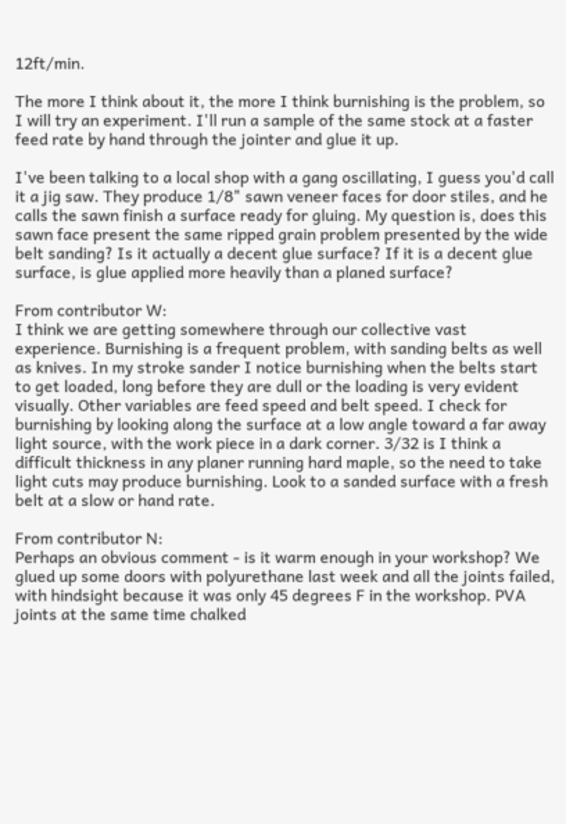12ft/min.

The more I think about it, the more I think burnishing is the problem, so I will try an experiment. I'll run a sample of the same stock at a faster feed rate by hand through the jointer and glue it up.

I've been talking to a local shop with a gang oscillating, I guess you'd call it a jig saw. They produce 1/8" sawn veneer faces for door stiles, and he calls the sawn finish a surface ready for gluing. My question is, does this sawn face present the same ripped grain problem presented by the wide belt sanding? Is it actually a decent glue surface? If it is a decent glue surface, is glue applied more heavily than a planed surface?

From contributor W:
I think we are getting somewhere through our collective vast experience. Burnishing is a frequent problem, with sanding belts as well as knives. In my stroke sander I notice burnishing when the belts start to get loaded, long before they are dull or the loading is very evident visually. Other variables are feed speed and belt speed. I check for burnishing by looking along the surface at a low angle toward a far away light source, with the work piece in a dark corner. 3/32 is I think a difficult thickness in any planer running hard maple, so the need to take light cuts may produce burnishing. Look to a sanded surface with a fresh belt at a slow or hand rate.

From contributor N:
Perhaps an obvious comment - is it warm enough in your workshop? We glued up some doors with polyurethane last week and all the joints failed, with hindsight because it was only 45 degrees F in the workshop. PVA joints at the same time chalked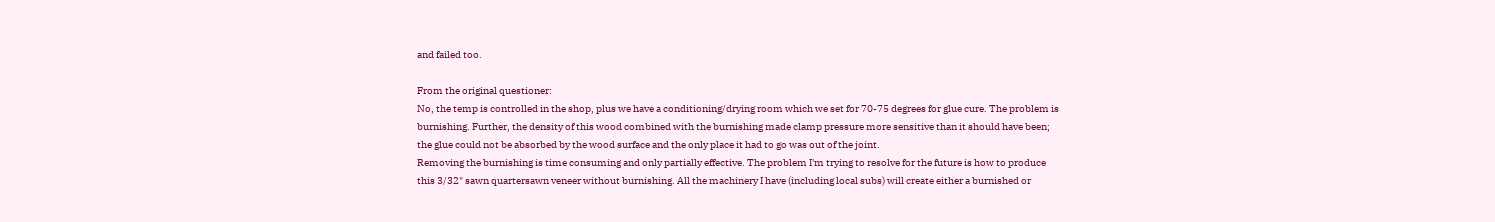and failed too.

From the original questioner:
No, the temp is controlled in the shop, plus we have a conditioning/drying room which we set for 70-75 degrees for glue cure. The problem is burnishing. Further, the density of this wood combined with the burnishing made clamp pressure more sensitive than it should have been; the glue could not be absorbed by the wood surface and the only place it had to go was out of the joint.
Removing the burnishing is time consuming and only partially effective. The problem I'm trying to resolve for the future is how to produce this 3/32" sawn quartersawn veneer without burnishing. All the machinery I have (including local subs) will create either a burnished or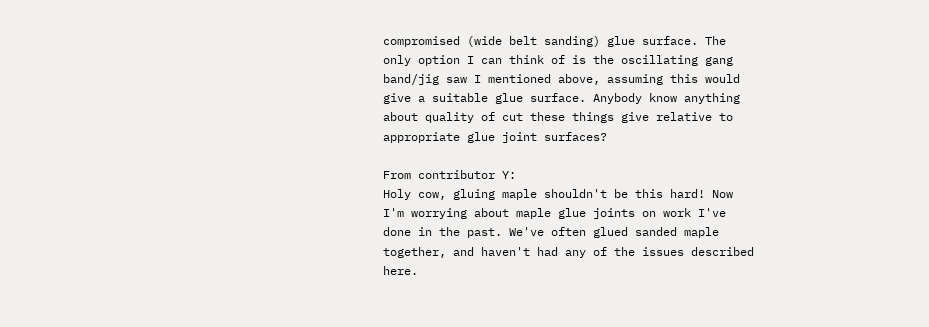compromised (wide belt sanding) glue surface. The only option I can think of is the oscillating gang band/jig saw I mentioned above, assuming this would give a suitable glue surface. Anybody know anything about quality of cut these things give relative to appropriate glue joint surfaces?

From contributor Y:
Holy cow, gluing maple shouldn't be this hard! Now I'm worrying about maple glue joints on work I've done in the past. We've often glued sanded maple together, and haven't had any of the issues described here.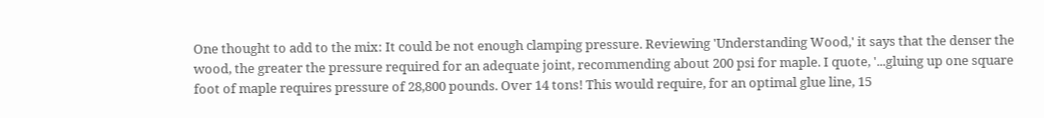One thought to add to the mix: It could be not enough clamping pressure. Reviewing 'Understanding Wood,' it says that the denser the wood, the greater the pressure required for an adequate joint, recommending about 200 psi for maple. I quote, '...gluing up one square foot of maple requires pressure of 28,800 pounds. Over 14 tons! This would require, for an optimal glue line, 15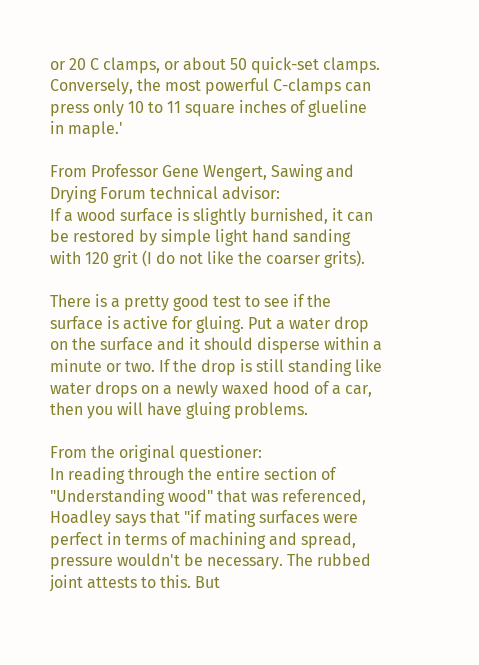or 20 C clamps, or about 50 quick-set clamps. Conversely, the most powerful C-clamps can press only 10 to 11 square inches of glueline in maple.'

From Professor Gene Wengert, Sawing and Drying Forum technical advisor:
If a wood surface is slightly burnished, it can be restored by simple light hand sanding with 120 grit (I do not like the coarser grits).

There is a pretty good test to see if the surface is active for gluing. Put a water drop on the surface and it should disperse within a minute or two. If the drop is still standing like water drops on a newly waxed hood of a car, then you will have gluing problems.

From the original questioner:
In reading through the entire section of "Understanding wood" that was referenced, Hoadley says that "if mating surfaces were perfect in terms of machining and spread, pressure wouldn't be necessary. The rubbed joint attests to this. But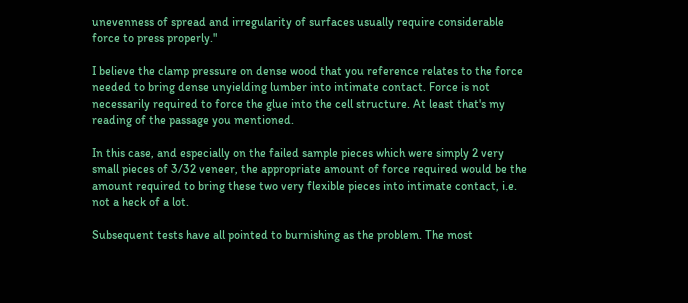unevenness of spread and irregularity of surfaces usually require considerable force to press properly."

I believe the clamp pressure on dense wood that you reference relates to the force needed to bring dense unyielding lumber into intimate contact. Force is not necessarily required to force the glue into the cell structure. At least that's my reading of the passage you mentioned.

In this case, and especially on the failed sample pieces which were simply 2 very small pieces of 3/32 veneer, the appropriate amount of force required would be the amount required to bring these two very flexible pieces into intimate contact, i.e. not a heck of a lot.

Subsequent tests have all pointed to burnishing as the problem. The most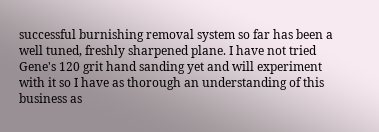successful burnishing removal system so far has been a well tuned, freshly sharpened plane. I have not tried Gene's 120 grit hand sanding yet and will experiment with it so I have as thorough an understanding of this business as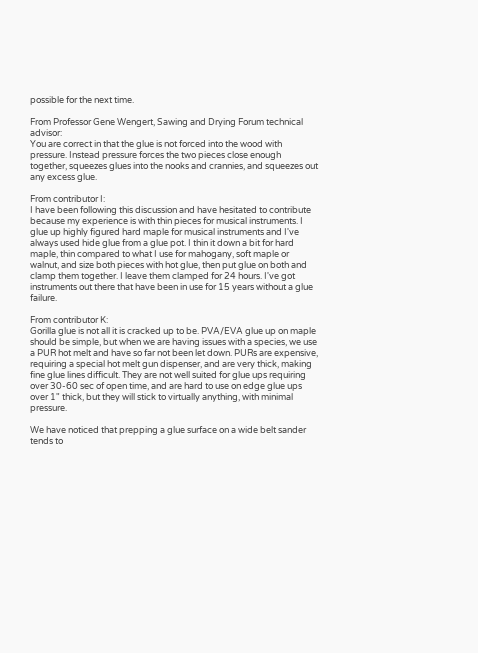possible for the next time.

From Professor Gene Wengert, Sawing and Drying Forum technical advisor:
You are correct in that the glue is not forced into the wood with pressure. Instead pressure forces the two pieces close enough together, squeezes glues into the nooks and crannies, and squeezes out any excess glue.

From contributor I:
I have been following this discussion and have hesitated to contribute because my experience is with thin pieces for musical instruments. I glue up highly figured hard maple for musical instruments and I've always used hide glue from a glue pot. I thin it down a bit for hard maple, thin compared to what I use for mahogany, soft maple or walnut, and size both pieces with hot glue, then put glue on both and clamp them together. I leave them clamped for 24 hours. I've got instruments out there that have been in use for 15 years without a glue failure.

From contributor K:
Gorilla glue is not all it is cracked up to be. PVA/EVA glue up on maple should be simple, but when we are having issues with a species, we use a PUR hot melt and have so far not been let down. PURs are expensive, requiring a special hot melt gun dispenser, and are very thick, making fine glue lines difficult. They are not well suited for glue ups requiring over 30-60 sec of open time, and are hard to use on edge glue ups over 1" thick, but they will stick to virtually anything, with minimal pressure.

We have noticed that prepping a glue surface on a wide belt sander tends to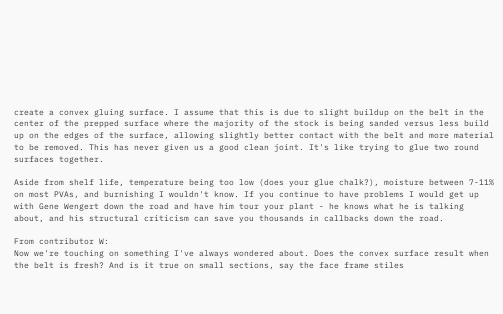create a convex gluing surface. I assume that this is due to slight buildup on the belt in the center of the prepped surface where the majority of the stock is being sanded versus less build up on the edges of the surface, allowing slightly better contact with the belt and more material to be removed. This has never given us a good clean joint. It's like trying to glue two round surfaces together.

Aside from shelf life, temperature being too low (does your glue chalk?), moisture between 7-11% on most PVAs, and burnishing I wouldn't know. If you continue to have problems I would get up with Gene Wengert down the road and have him tour your plant - he knows what he is talking about, and his structural criticism can save you thousands in callbacks down the road.

From contributor W:
Now we're touching on something I've always wondered about. Does the convex surface result when the belt is fresh? And is it true on small sections, say the face frame stiles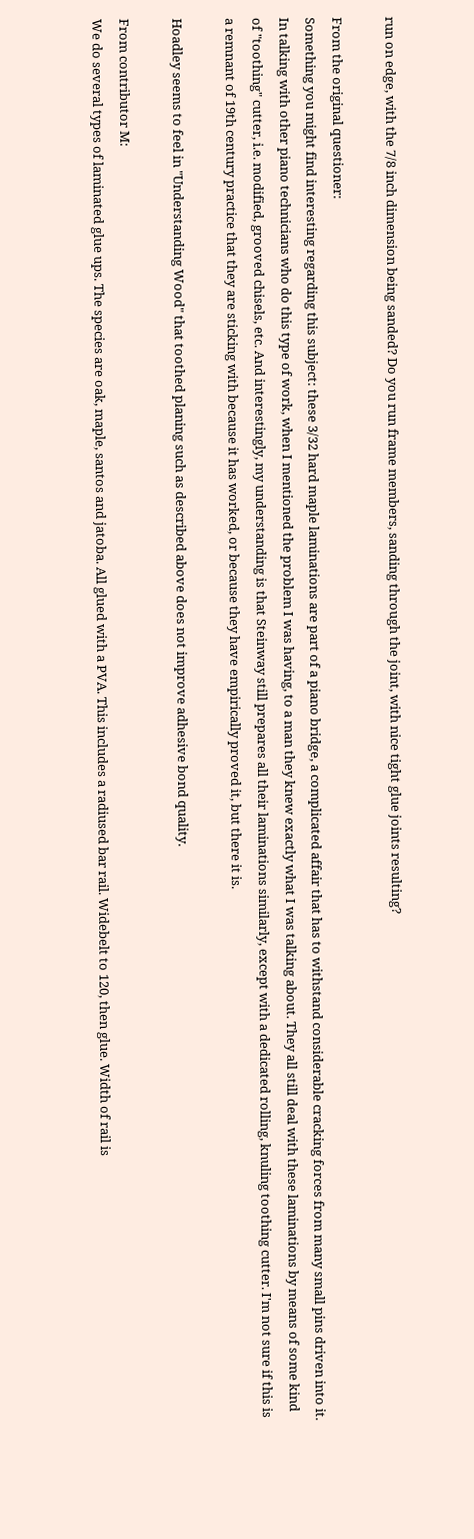run on edge, with the 7/8 inch dimension being sanded? Do you run frame members, sanding through the joint, with nice tight glue joints resulting?

From the original questioner:
Something you might find interesting regarding this subject: these 3/32 hard maple laminations are part of a piano bridge, a complicated affair that has to withstand considerable cracking forces from many small pins driven into it. In talking with other piano technicians who do this type of work, when I mentioned the problem I was having, to a man they knew exactly what I was talking about. They all still deal with these laminations by means of some kind of "toothing" cutter, i.e. modified, grooved chisels, etc. And interestingly, my understanding is that Steinway still prepares all their laminations similarly, except with a dedicated rolling, knuling toothing cutter. I'm not sure if this is a remnant of 19th century practice that they are sticking with because it has worked, or because they have empirically proved it, but there it is.

Hoadley seems to feel in "Understanding Wood" that toothed planing such as described above does not improve adhesive bond quality.

From contributor M:
We do several types of laminated glue ups. The species are oak, maple, santos and jatoba. All glued with a PVA. This includes a radiused bar rail. Widebelt to 120, then glue. Width of rail is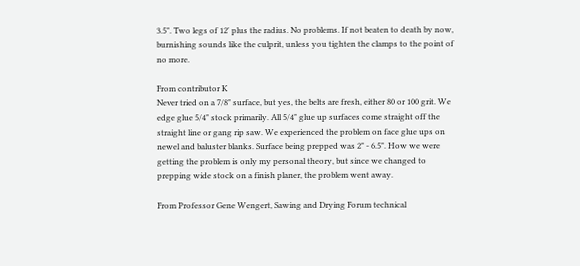3.5". Two legs of 12' plus the radius. No problems. If not beaten to death by now, burnishing sounds like the culprit, unless you tighten the clamps to the point of no more.

From contributor K
Never tried on a 7/8" surface, but yes, the belts are fresh, either 80 or 100 grit. We edge glue 5/4" stock primarily. All 5/4" glue up surfaces come straight off the straight line or gang rip saw. We experienced the problem on face glue ups on newel and baluster blanks. Surface being prepped was 2" - 6.5". How we were getting the problem is only my personal theory, but since we changed to prepping wide stock on a finish planer, the problem went away.

From Professor Gene Wengert, Sawing and Drying Forum technical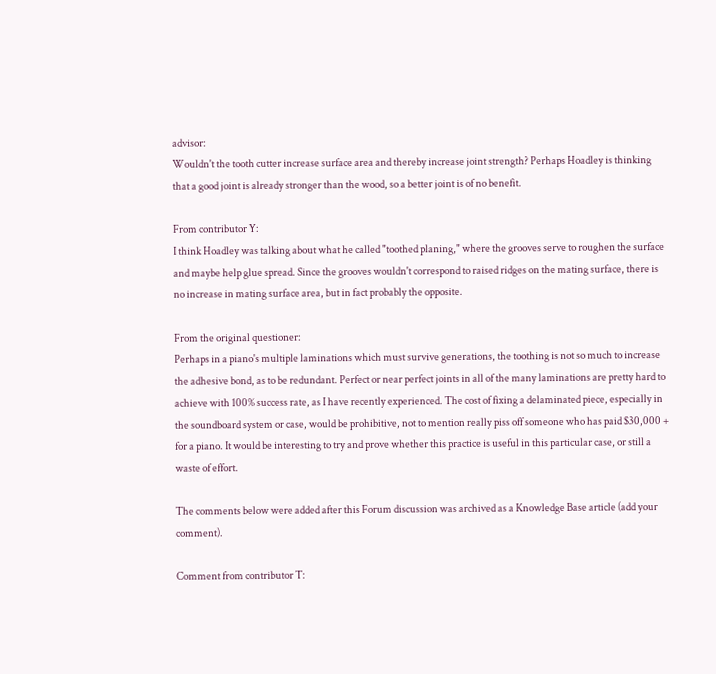advisor:
Wouldn't the tooth cutter increase surface area and thereby increase joint strength? Perhaps Hoadley is thinking that a good joint is already stronger than the wood, so a better joint is of no benefit.

From contributor Y:
I think Hoadley was talking about what he called "toothed planing," where the grooves serve to roughen the surface and maybe help glue spread. Since the grooves wouldn't correspond to raised ridges on the mating surface, there is no increase in mating surface area, but in fact probably the opposite.

From the original questioner:
Perhaps in a piano's multiple laminations which must survive generations, the toothing is not so much to increase the adhesive bond, as to be redundant. Perfect or near perfect joints in all of the many laminations are pretty hard to achieve with 100% success rate, as I have recently experienced. The cost of fixing a delaminated piece, especially in the soundboard system or case, would be prohibitive, not to mention really piss off someone who has paid $30,000 + for a piano. It would be interesting to try and prove whether this practice is useful in this particular case, or still a waste of effort.

The comments below were added after this Forum discussion was archived as a Knowledge Base article (add your comment).

Comment from contributor T: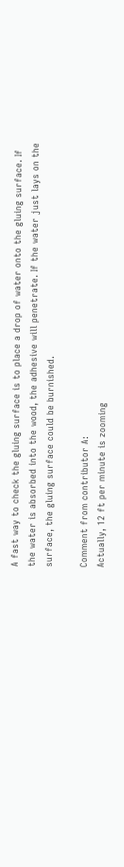A fast way to check the gluing surface is to place a drop of water onto the gluing surface. If the water is absorbed into the wood, the adhesive will penetrate. If the water just lays on the surface, the gluing surface could be burnished.

Comment from contributor A:
Actually, 12 ft per minute is zooming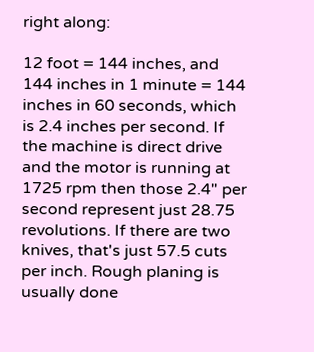right along:

12 foot = 144 inches, and 144 inches in 1 minute = 144 inches in 60 seconds, which is 2.4 inches per second. If the machine is direct drive and the motor is running at 1725 rpm then those 2.4" per second represent just 28.75 revolutions. If there are two knives, that's just 57.5 cuts per inch. Rough planing is usually done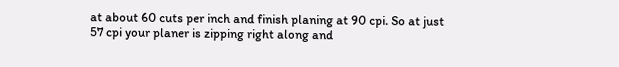at about 60 cuts per inch and finish planing at 90 cpi. So at just 57 cpi your planer is zipping right along and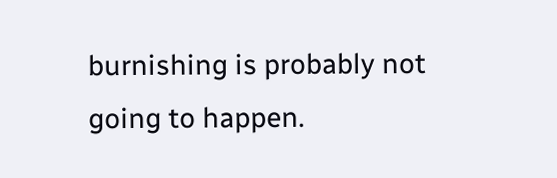burnishing is probably not going to happen.